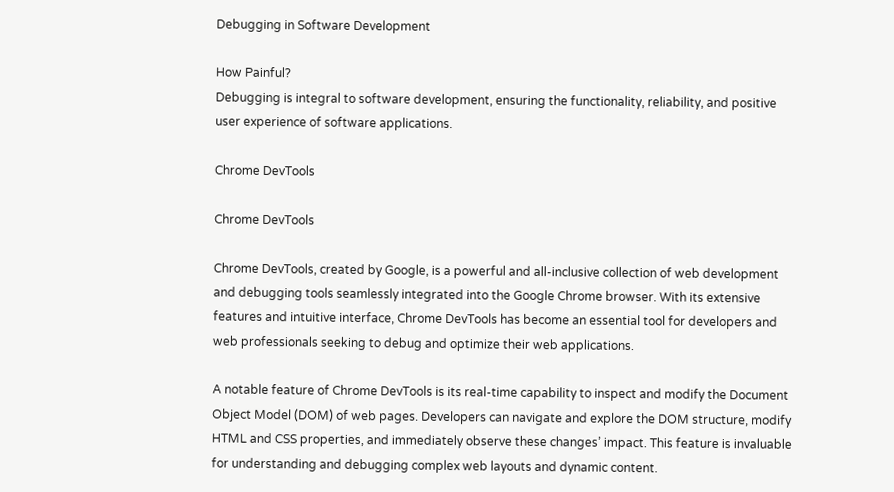Debugging in Software Development

How Painful?
Debugging is integral to software development, ensuring the functionality, reliability, and positive user experience of software applications.

Chrome DevTools

Chrome DevTools

Chrome DevTools, created by Google, is a powerful and all-inclusive collection of web development and debugging tools seamlessly integrated into the Google Chrome browser. With its extensive features and intuitive interface, Chrome DevTools has become an essential tool for developers and web professionals seeking to debug and optimize their web applications.

A notable feature of Chrome DevTools is its real-time capability to inspect and modify the Document Object Model (DOM) of web pages. Developers can navigate and explore the DOM structure, modify HTML and CSS properties, and immediately observe these changes’ impact. This feature is invaluable for understanding and debugging complex web layouts and dynamic content.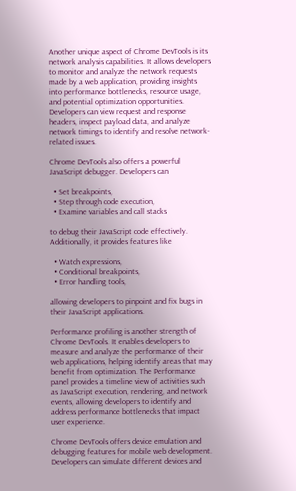Another unique aspect of Chrome DevTools is its network analysis capabilities. It allows developers to monitor and analyze the network requests made by a web application, providing insights into performance bottlenecks, resource usage, and potential optimization opportunities. Developers can view request and response headers, inspect payload data, and analyze network timings to identify and resolve network-related issues.

Chrome DevTools also offers a powerful JavaScript debugger. Developers can

  • Set breakpoints,
  • Step through code execution,
  • Examine variables and call stacks

to debug their JavaScript code effectively. Additionally, it provides features like

  • Watch expressions,
  • Conditional breakpoints,
  • Error handling tools,

allowing developers to pinpoint and fix bugs in their JavaScript applications.

Performance profiling is another strength of Chrome DevTools. It enables developers to measure and analyze the performance of their web applications, helping identify areas that may benefit from optimization. The Performance panel provides a timeline view of activities such as JavaScript execution, rendering, and network events, allowing developers to identify and address performance bottlenecks that impact user experience.

Chrome DevTools offers device emulation and debugging features for mobile web development. Developers can simulate different devices and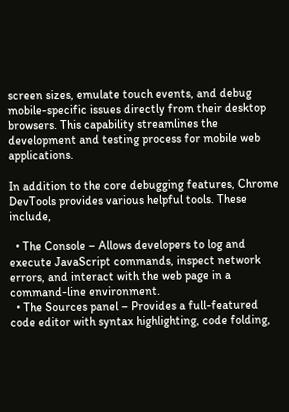screen sizes, emulate touch events, and debug mobile-specific issues directly from their desktop browsers. This capability streamlines the development and testing process for mobile web applications.

In addition to the core debugging features, Chrome DevTools provides various helpful tools. These include,

  • The Console – Allows developers to log and execute JavaScript commands, inspect network errors, and interact with the web page in a command-line environment.
  • The Sources panel – Provides a full-featured code editor with syntax highlighting, code folding,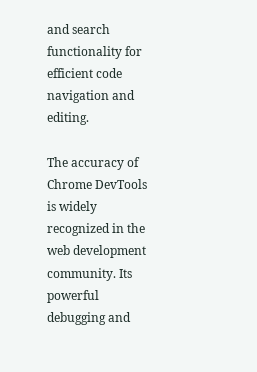and search functionality for efficient code navigation and editing.

The accuracy of Chrome DevTools is widely recognized in the web development community. Its powerful debugging and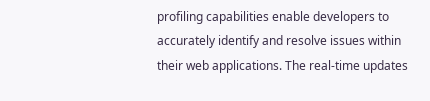profiling capabilities enable developers to accurately identify and resolve issues within their web applications. The real-time updates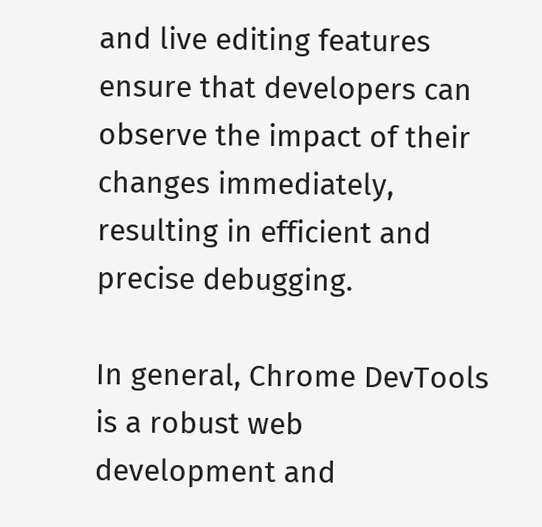and live editing features ensure that developers can observe the impact of their changes immediately, resulting in efficient and precise debugging.

In general, Chrome DevTools is a robust web development and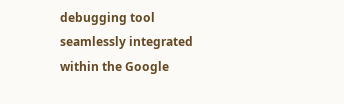debugging tool seamlessly integrated within the Google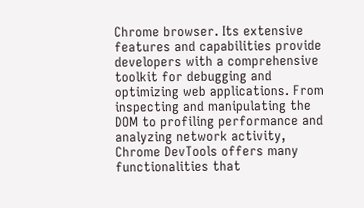Chrome browser. Its extensive features and capabilities provide developers with a comprehensive toolkit for debugging and optimizing web applications. From inspecting and manipulating the DOM to profiling performance and analyzing network activity, Chrome DevTools offers many functionalities that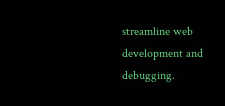streamline web development and debugging.